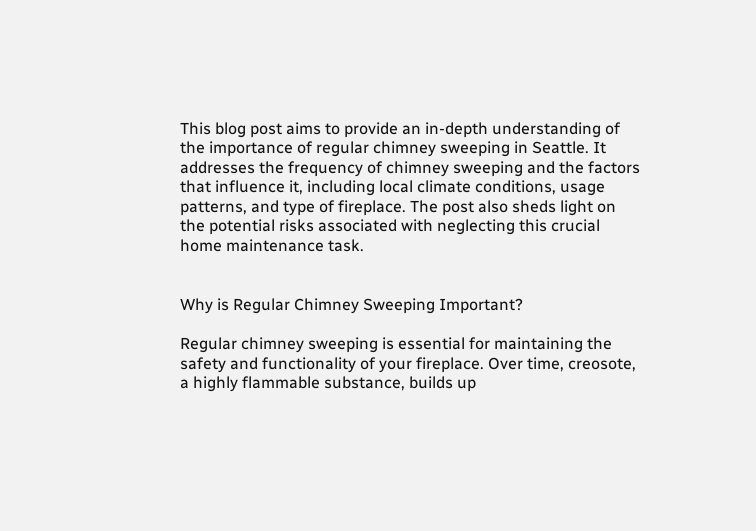This blog post aims to provide an in-depth understanding of the importance of regular chimney sweeping in Seattle. It addresses the frequency of chimney sweeping and the factors that influence it, including local climate conditions, usage patterns, and type of fireplace. The post also sheds light on the potential risks associated with neglecting this crucial home maintenance task.


Why is Regular Chimney Sweeping Important?

Regular chimney sweeping is essential for maintaining the safety and functionality of your fireplace. Over time, creosote, a highly flammable substance, builds up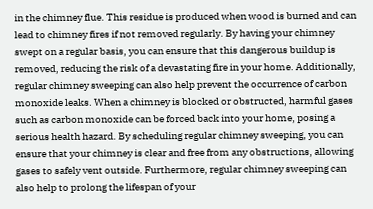in the chimney flue. This residue is produced when wood is burned and can lead to chimney fires if not removed regularly. By having your chimney swept on a regular basis, you can ensure that this dangerous buildup is removed, reducing the risk of a devastating fire in your home. Additionally, regular chimney sweeping can also help prevent the occurrence of carbon monoxide leaks. When a chimney is blocked or obstructed, harmful gases such as carbon monoxide can be forced back into your home, posing a serious health hazard. By scheduling regular chimney sweeping, you can ensure that your chimney is clear and free from any obstructions, allowing gases to safely vent outside. Furthermore, regular chimney sweeping can also help to prolong the lifespan of your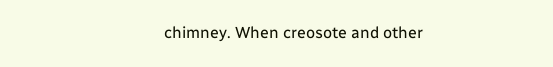chimney. When creosote and other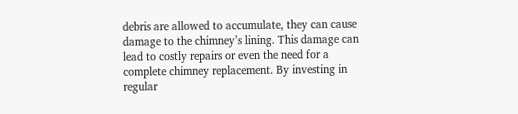debris are allowed to accumulate, they can cause damage to the chimney’s lining. This damage can lead to costly repairs or even the need for a complete chimney replacement. By investing in regular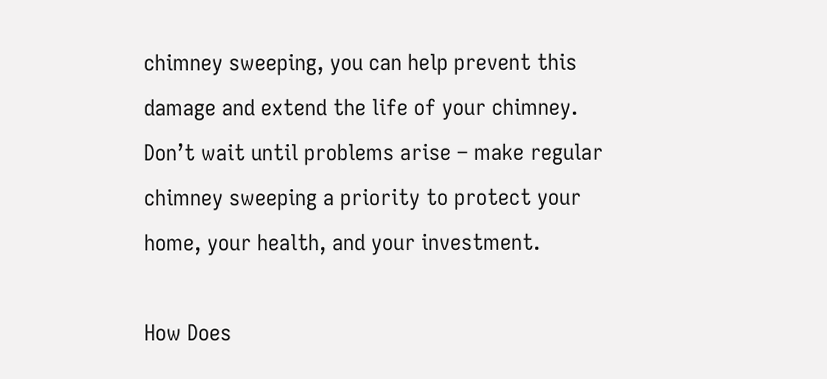chimney sweeping, you can help prevent this damage and extend the life of your chimney. Don’t wait until problems arise – make regular chimney sweeping a priority to protect your home, your health, and your investment.

How Does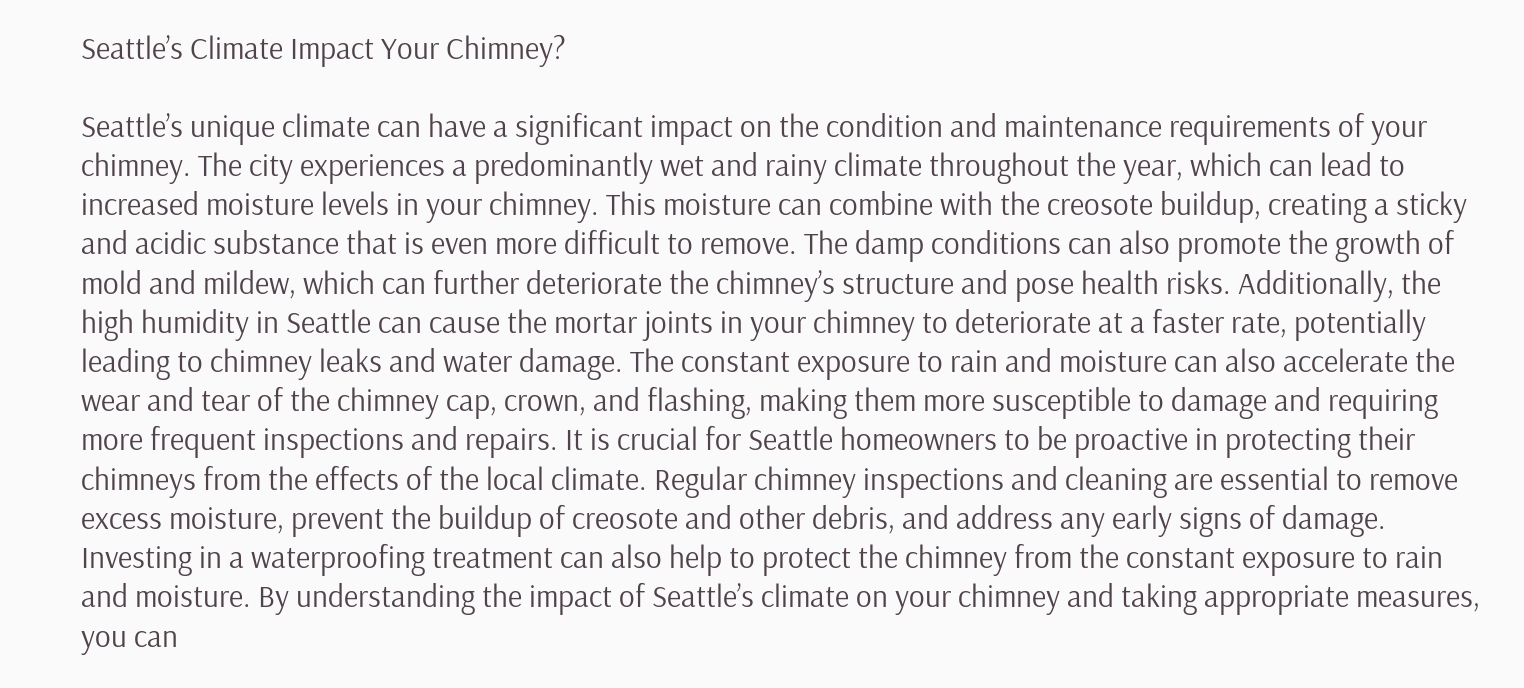Seattle’s Climate Impact Your Chimney?

Seattle’s unique climate can have a significant impact on the condition and maintenance requirements of your chimney. The city experiences a predominantly wet and rainy climate throughout the year, which can lead to increased moisture levels in your chimney. This moisture can combine with the creosote buildup, creating a sticky and acidic substance that is even more difficult to remove. The damp conditions can also promote the growth of mold and mildew, which can further deteriorate the chimney’s structure and pose health risks. Additionally, the high humidity in Seattle can cause the mortar joints in your chimney to deteriorate at a faster rate, potentially leading to chimney leaks and water damage. The constant exposure to rain and moisture can also accelerate the wear and tear of the chimney cap, crown, and flashing, making them more susceptible to damage and requiring more frequent inspections and repairs. It is crucial for Seattle homeowners to be proactive in protecting their chimneys from the effects of the local climate. Regular chimney inspections and cleaning are essential to remove excess moisture, prevent the buildup of creosote and other debris, and address any early signs of damage. Investing in a waterproofing treatment can also help to protect the chimney from the constant exposure to rain and moisture. By understanding the impact of Seattle’s climate on your chimney and taking appropriate measures, you can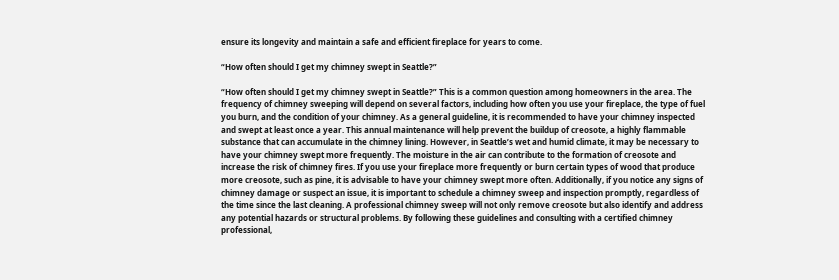ensure its longevity and maintain a safe and efficient fireplace for years to come.

“How often should I get my chimney swept in Seattle?”

“How often should I get my chimney swept in Seattle?” This is a common question among homeowners in the area. The frequency of chimney sweeping will depend on several factors, including how often you use your fireplace, the type of fuel you burn, and the condition of your chimney. As a general guideline, it is recommended to have your chimney inspected and swept at least once a year. This annual maintenance will help prevent the buildup of creosote, a highly flammable substance that can accumulate in the chimney lining. However, in Seattle’s wet and humid climate, it may be necessary to have your chimney swept more frequently. The moisture in the air can contribute to the formation of creosote and increase the risk of chimney fires. If you use your fireplace more frequently or burn certain types of wood that produce more creosote, such as pine, it is advisable to have your chimney swept more often. Additionally, if you notice any signs of chimney damage or suspect an issue, it is important to schedule a chimney sweep and inspection promptly, regardless of the time since the last cleaning. A professional chimney sweep will not only remove creosote but also identify and address any potential hazards or structural problems. By following these guidelines and consulting with a certified chimney professional,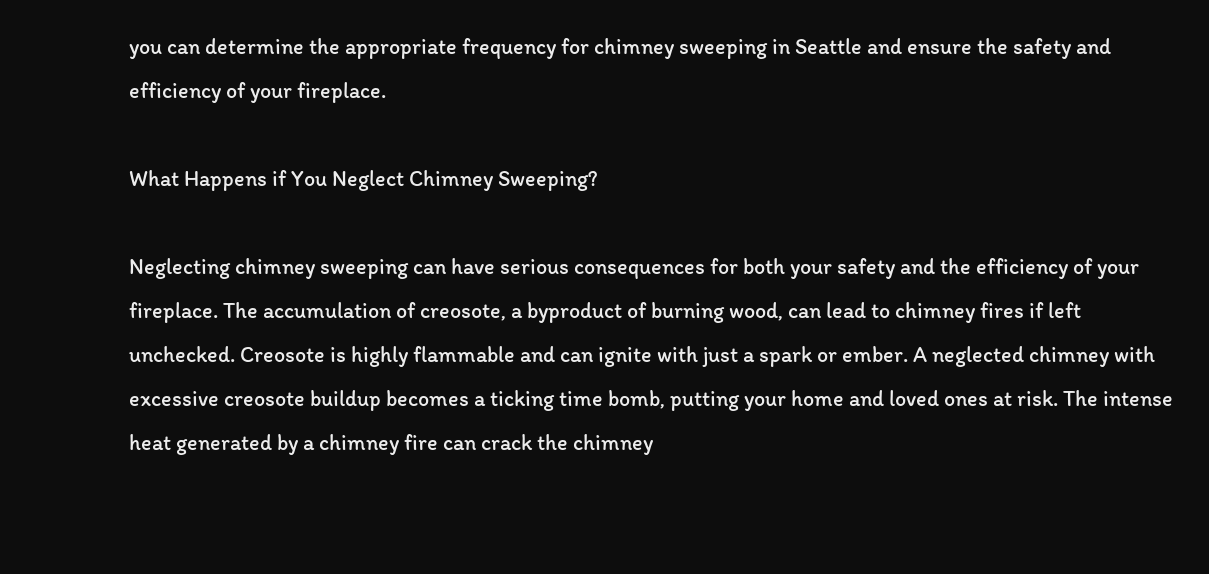you can determine the appropriate frequency for chimney sweeping in Seattle and ensure the safety and efficiency of your fireplace.

What Happens if You Neglect Chimney Sweeping?

Neglecting chimney sweeping can have serious consequences for both your safety and the efficiency of your fireplace. The accumulation of creosote, a byproduct of burning wood, can lead to chimney fires if left unchecked. Creosote is highly flammable and can ignite with just a spark or ember. A neglected chimney with excessive creosote buildup becomes a ticking time bomb, putting your home and loved ones at risk. The intense heat generated by a chimney fire can crack the chimney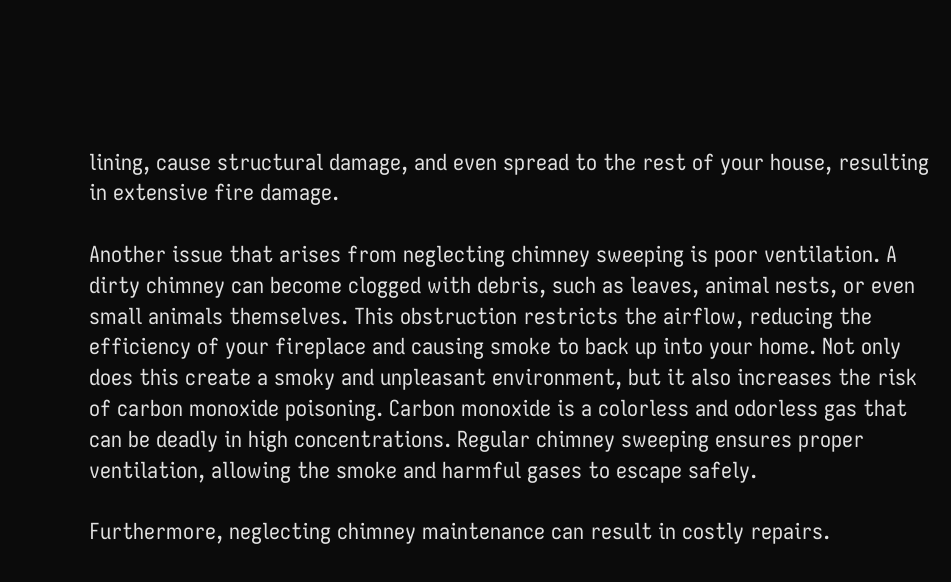lining, cause structural damage, and even spread to the rest of your house, resulting in extensive fire damage.

Another issue that arises from neglecting chimney sweeping is poor ventilation. A dirty chimney can become clogged with debris, such as leaves, animal nests, or even small animals themselves. This obstruction restricts the airflow, reducing the efficiency of your fireplace and causing smoke to back up into your home. Not only does this create a smoky and unpleasant environment, but it also increases the risk of carbon monoxide poisoning. Carbon monoxide is a colorless and odorless gas that can be deadly in high concentrations. Regular chimney sweeping ensures proper ventilation, allowing the smoke and harmful gases to escape safely.

Furthermore, neglecting chimney maintenance can result in costly repairs.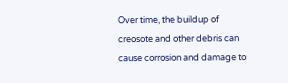Over time, the buildup of creosote and other debris can cause corrosion and damage to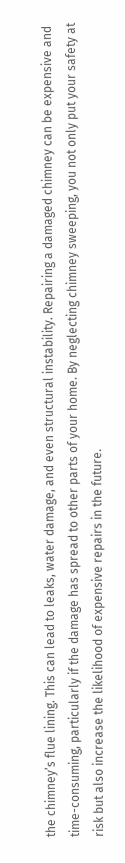the chimney’s flue lining. This can lead to leaks, water damage, and even structural instability. Repairing a damaged chimney can be expensive and time-consuming, particularly if the damage has spread to other parts of your home. By neglecting chimney sweeping, you not only put your safety at risk but also increase the likelihood of expensive repairs in the future.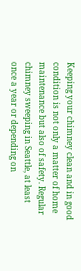Keeping your chimney clean and in good condition is not only a matter of home maintenance but also of safety. Regular chimney sweeping in Seattle, at least once a year or depending on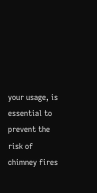your usage, is essential to prevent the risk of chimney fires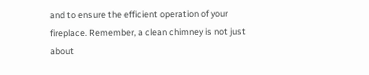and to ensure the efficient operation of your fireplace. Remember, a clean chimney is not just about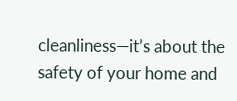cleanliness—it’s about the safety of your home and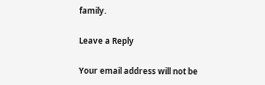family.

Leave a Reply

Your email address will not be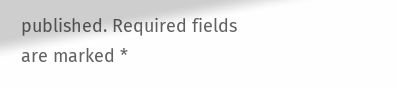published. Required fields are marked *